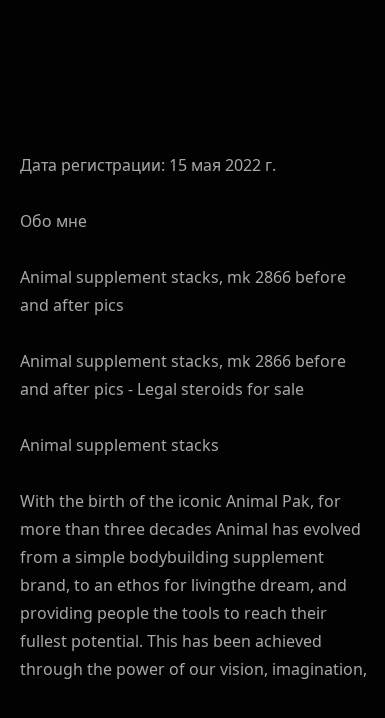Дата регистрации: 15 мая 2022 г.

Обо мне

Animal supplement stacks, mk 2866 before and after pics

Animal supplement stacks, mk 2866 before and after pics - Legal steroids for sale

Animal supplement stacks

With the birth of the iconic Animal Pak, for more than three decades Animal has evolved from a simple bodybuilding supplement brand, to an ethos for livingthe dream, and providing people the tools to reach their fullest potential. This has been achieved through the power of our vision, imagination,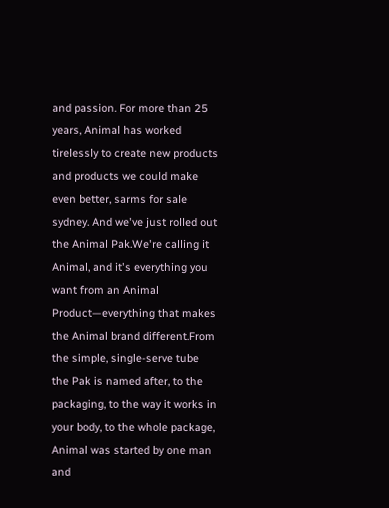and passion. For more than 25 years, Animal has worked tirelessly to create new products and products we could make even better, sarms for sale sydney. And we've just rolled out the Animal Pak.We're calling it Animal, and it's everything you want from an Animal Product—everything that makes the Animal brand different.From the simple, single-serve tube the Pak is named after, to the packaging, to the way it works in your body, to the whole package, Animal was started by one man and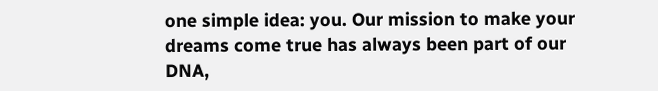one simple idea: you. Our mission to make your dreams come true has always been part of our DNA,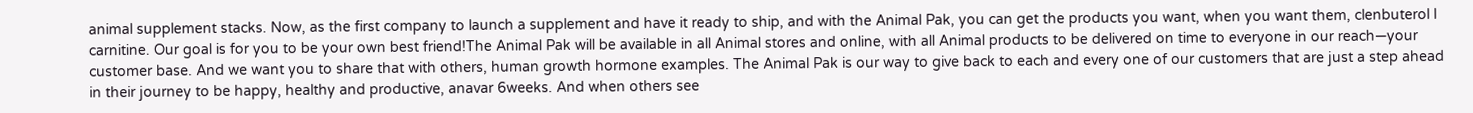animal supplement stacks. Now, as the first company to launch a supplement and have it ready to ship, and with the Animal Pak, you can get the products you want, when you want them, clenbuterol l carnitine. Our goal is for you to be your own best friend!The Animal Pak will be available in all Animal stores and online, with all Animal products to be delivered on time to everyone in our reach—your customer base. And we want you to share that with others, human growth hormone examples. The Animal Pak is our way to give back to each and every one of our customers that are just a step ahead in their journey to be happy, healthy and productive, anavar 6weeks. And when others see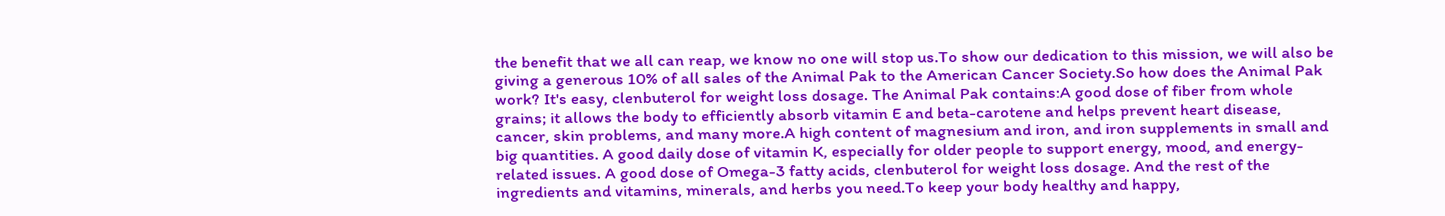the benefit that we all can reap, we know no one will stop us.To show our dedication to this mission, we will also be giving a generous 10% of all sales of the Animal Pak to the American Cancer Society.So how does the Animal Pak work? It's easy, clenbuterol for weight loss dosage. The Animal Pak contains:A good dose of fiber from whole grains; it allows the body to efficiently absorb vitamin E and beta-carotene and helps prevent heart disease, cancer, skin problems, and many more.A high content of magnesium and iron, and iron supplements in small and big quantities. A good daily dose of vitamin K, especially for older people to support energy, mood, and energy-related issues. A good dose of Omega-3 fatty acids, clenbuterol for weight loss dosage. And the rest of the ingredients and vitamins, minerals, and herbs you need.To keep your body healthy and happy,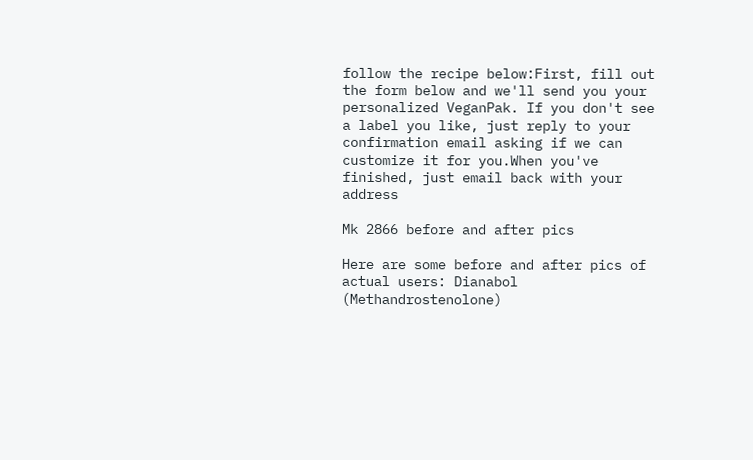follow the recipe below:First, fill out the form below and we'll send you your personalized VeganPak. If you don't see a label you like, just reply to your confirmation email asking if we can customize it for you.When you've finished, just email back with your address

Mk 2866 before and after pics

Here are some before and after pics of actual users: Dianabol (Methandrostenolone)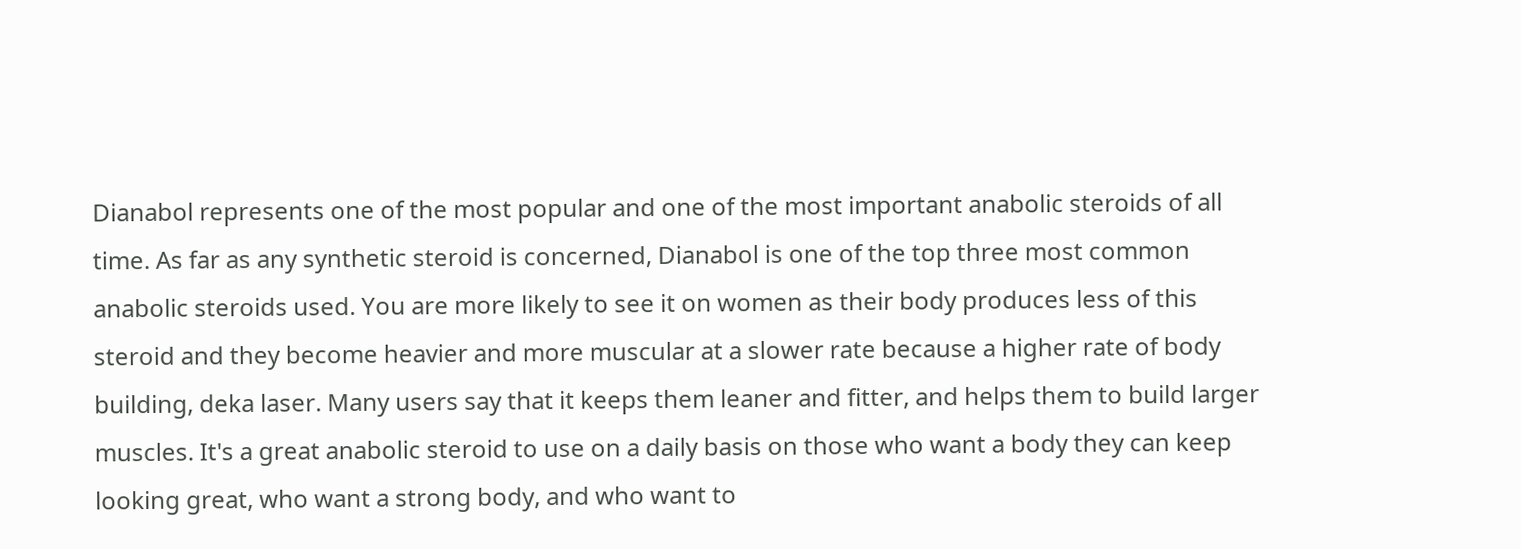Dianabol represents one of the most popular and one of the most important anabolic steroids of all time. As far as any synthetic steroid is concerned, Dianabol is one of the top three most common anabolic steroids used. You are more likely to see it on women as their body produces less of this steroid and they become heavier and more muscular at a slower rate because a higher rate of body building, deka laser. Many users say that it keeps them leaner and fitter, and helps them to build larger muscles. It's a great anabolic steroid to use on a daily basis on those who want a body they can keep looking great, who want a strong body, and who want to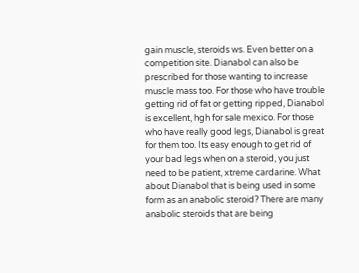gain muscle, steroids ws. Even better on a competition site. Dianabol can also be prescribed for those wanting to increase muscle mass too. For those who have trouble getting rid of fat or getting ripped, Dianabol is excellent, hgh for sale mexico. For those who have really good legs, Dianabol is great for them too. Its easy enough to get rid of your bad legs when on a steroid, you just need to be patient, xtreme cardarine. What about Dianabol that is being used in some form as an anabolic steroid? There are many anabolic steroids that are being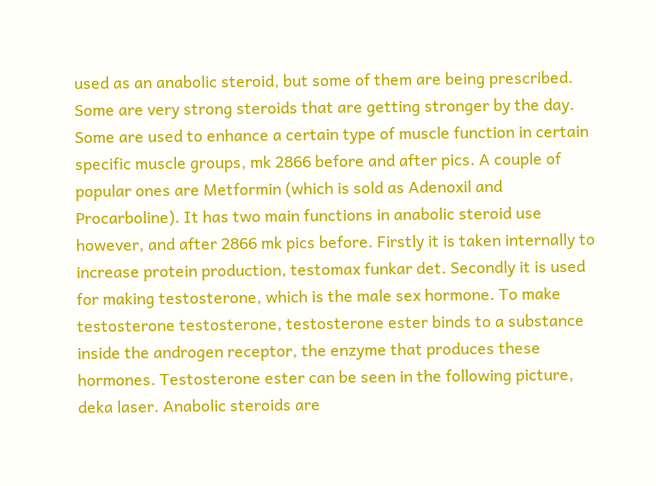used as an anabolic steroid, but some of them are being prescribed. Some are very strong steroids that are getting stronger by the day. Some are used to enhance a certain type of muscle function in certain specific muscle groups, mk 2866 before and after pics. A couple of popular ones are Metformin (which is sold as Adenoxil and Procarboline). It has two main functions in anabolic steroid use however, and after 2866 mk pics before. Firstly it is taken internally to increase protein production, testomax funkar det. Secondly it is used for making testosterone, which is the male sex hormone. To make testosterone testosterone, testosterone ester binds to a substance inside the androgen receptor, the enzyme that produces these hormones. Testosterone ester can be seen in the following picture, deka laser. Anabolic steroids are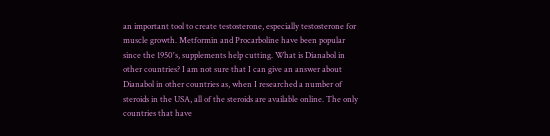an important tool to create testosterone, especially testosterone for muscle growth. Metformin and Procarboline have been popular since the 1950's, supplements help cutting. What is Dianabol in other countries? I am not sure that I can give an answer about Dianabol in other countries as, when I researched a number of steroids in the USA, all of the steroids are available online. The only countries that have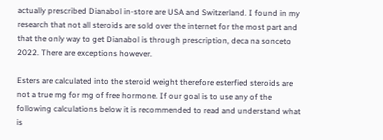actually prescribed Dianabol in-store are USA and Switzerland. I found in my research that not all steroids are sold over the internet for the most part and that the only way to get Dianabol is through prescription, deca na sonceto 2022. There are exceptions however.

Esters are calculated into the steroid weight therefore esterfied steroids are not a true mg for mg of free hormone. If our goal is to use any of the following calculations below it is recommended to read and understand what is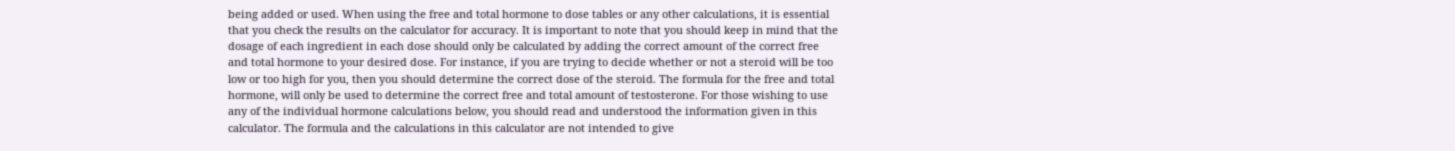being added or used. When using the free and total hormone to dose tables or any other calculations, it is essential that you check the results on the calculator for accuracy. It is important to note that you should keep in mind that the dosage of each ingredient in each dose should only be calculated by adding the correct amount of the correct free and total hormone to your desired dose. For instance, if you are trying to decide whether or not a steroid will be too low or too high for you, then you should determine the correct dose of the steroid. The formula for the free and total hormone, will only be used to determine the correct free and total amount of testosterone. For those wishing to use any of the individual hormone calculations below, you should read and understood the information given in this calculator. The formula and the calculations in this calculator are not intended to give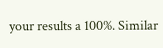your results a 100%. Similar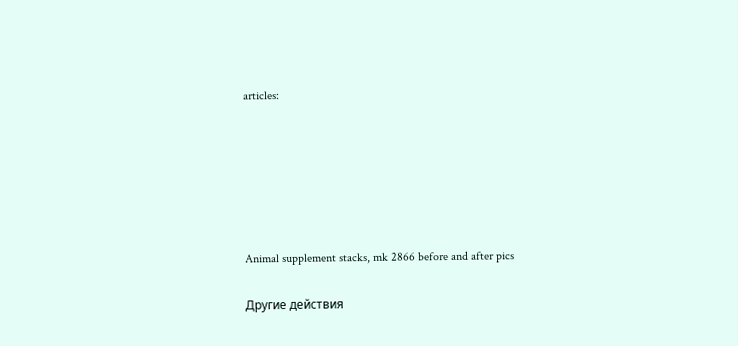articles:






Animal supplement stacks, mk 2866 before and after pics

Другие действия